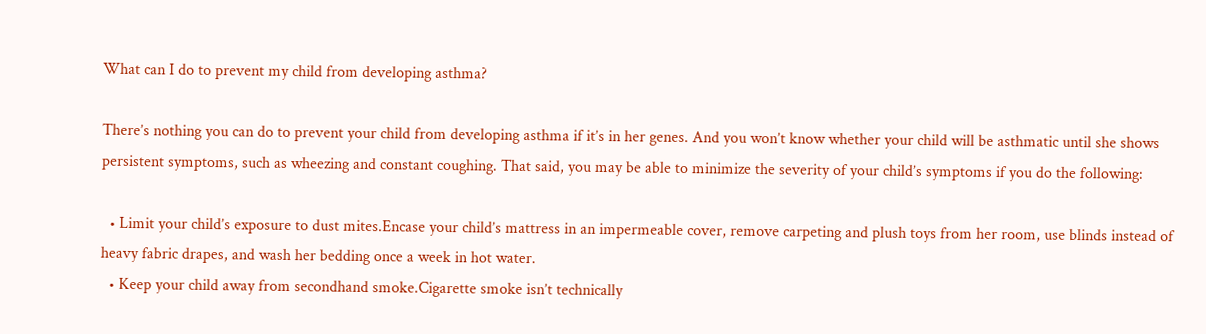What can I do to prevent my child from developing asthma?

There’s nothing you can do to prevent your child from developing asthma if it’s in her genes. And you won’t know whether your child will be asthmatic until she shows persistent symptoms, such as wheezing and constant coughing. That said, you may be able to minimize the severity of your child’s symptoms if you do the following:

  • Limit your child’s exposure to dust mites.Encase your child’s mattress in an impermeable cover, remove carpeting and plush toys from her room, use blinds instead of heavy fabric drapes, and wash her bedding once a week in hot water.
  • Keep your child away from secondhand smoke.Cigarette smoke isn’t technically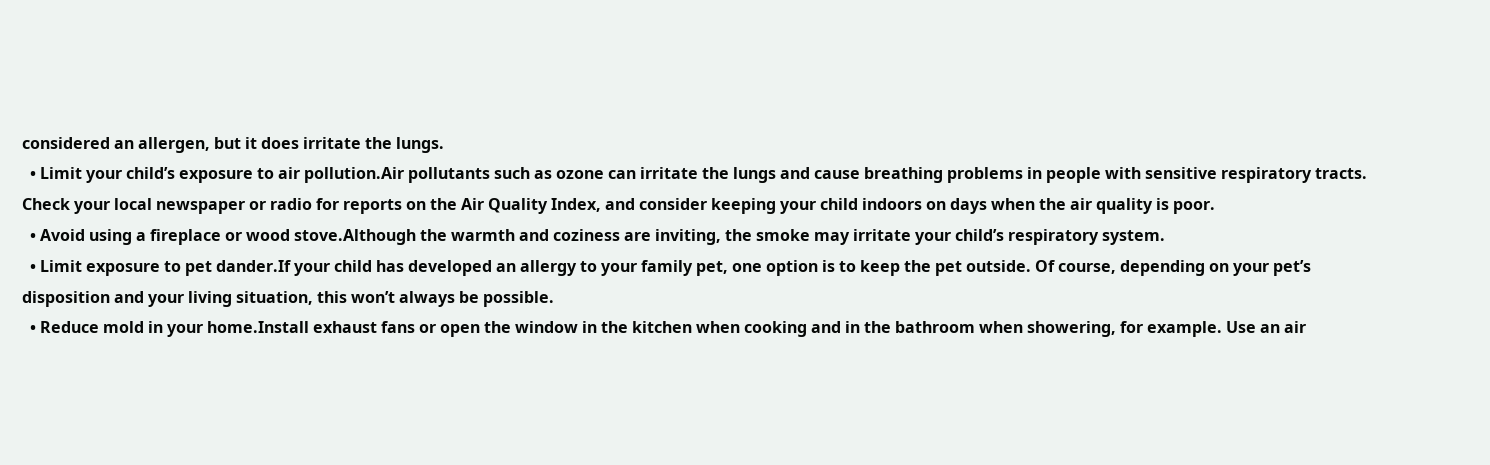considered an allergen, but it does irritate the lungs.
  • Limit your child’s exposure to air pollution.Air pollutants such as ozone can irritate the lungs and cause breathing problems in people with sensitive respiratory tracts. Check your local newspaper or radio for reports on the Air Quality Index, and consider keeping your child indoors on days when the air quality is poor.
  • Avoid using a fireplace or wood stove.Although the warmth and coziness are inviting, the smoke may irritate your child’s respiratory system.
  • Limit exposure to pet dander.If your child has developed an allergy to your family pet, one option is to keep the pet outside. Of course, depending on your pet’s disposition and your living situation, this won’t always be possible.
  • Reduce mold in your home.Install exhaust fans or open the window in the kitchen when cooking and in the bathroom when showering, for example. Use an air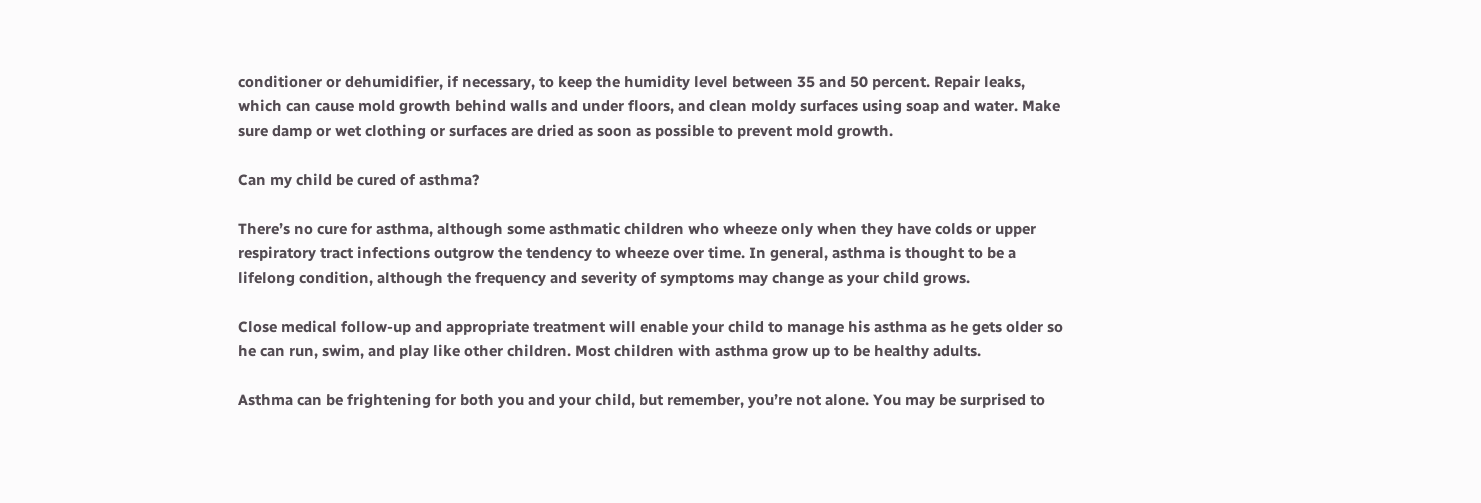conditioner or dehumidifier, if necessary, to keep the humidity level between 35 and 50 percent. Repair leaks, which can cause mold growth behind walls and under floors, and clean moldy surfaces using soap and water. Make sure damp or wet clothing or surfaces are dried as soon as possible to prevent mold growth.

Can my child be cured of asthma?

There’s no cure for asthma, although some asthmatic children who wheeze only when they have colds or upper respiratory tract infections outgrow the tendency to wheeze over time. In general, asthma is thought to be a lifelong condition, although the frequency and severity of symptoms may change as your child grows.

Close medical follow-up and appropriate treatment will enable your child to manage his asthma as he gets older so he can run, swim, and play like other children. Most children with asthma grow up to be healthy adults.

Asthma can be frightening for both you and your child, but remember, you’re not alone. You may be surprised to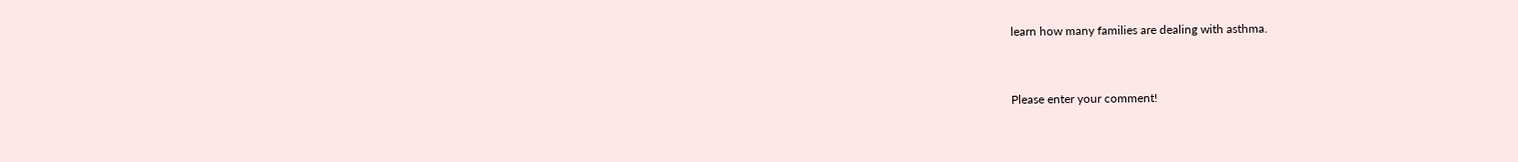learn how many families are dealing with asthma.


Please enter your comment!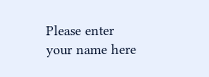Please enter your name here